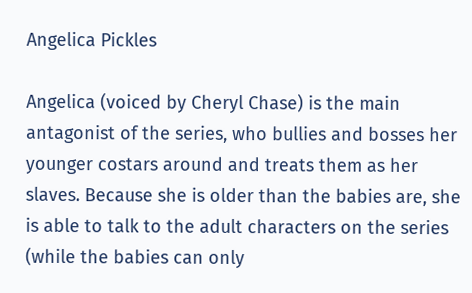Angelica Pickles

Angelica (voiced by Cheryl Chase) is the main antagonist of the series, who bullies and bosses her younger costars around and treats them as her slaves. Because she is older than the babies are, she is able to talk to the adult characters on the series (while the babies can only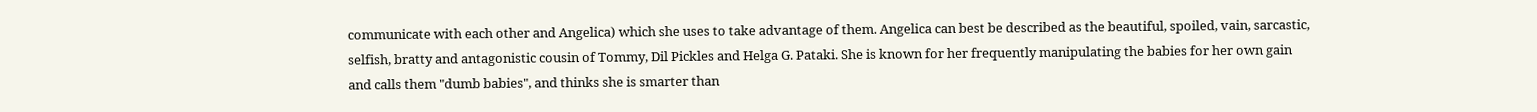communicate with each other and Angelica) which she uses to take advantage of them. Angelica can best be described as the beautiful, spoiled, vain, sarcastic, selfish, bratty and antagonistic cousin of Tommy, Dil Pickles and Helga G. Pataki. She is known for her frequently manipulating the babies for her own gain and calls them "dumb babies", and thinks she is smarter than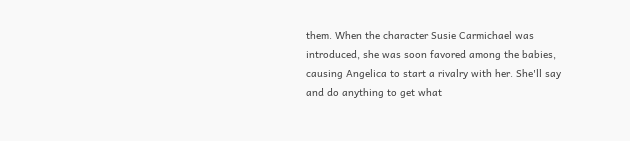them. When the character Susie Carmichael was introduced, she was soon favored among the babies, causing Angelica to start a rivalry with her. She'll say and do anything to get what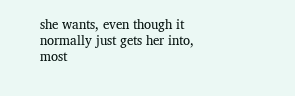she wants, even though it normally just gets her into, most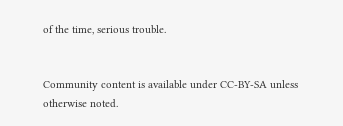of the time, serious trouble.


Community content is available under CC-BY-SA unless otherwise noted.